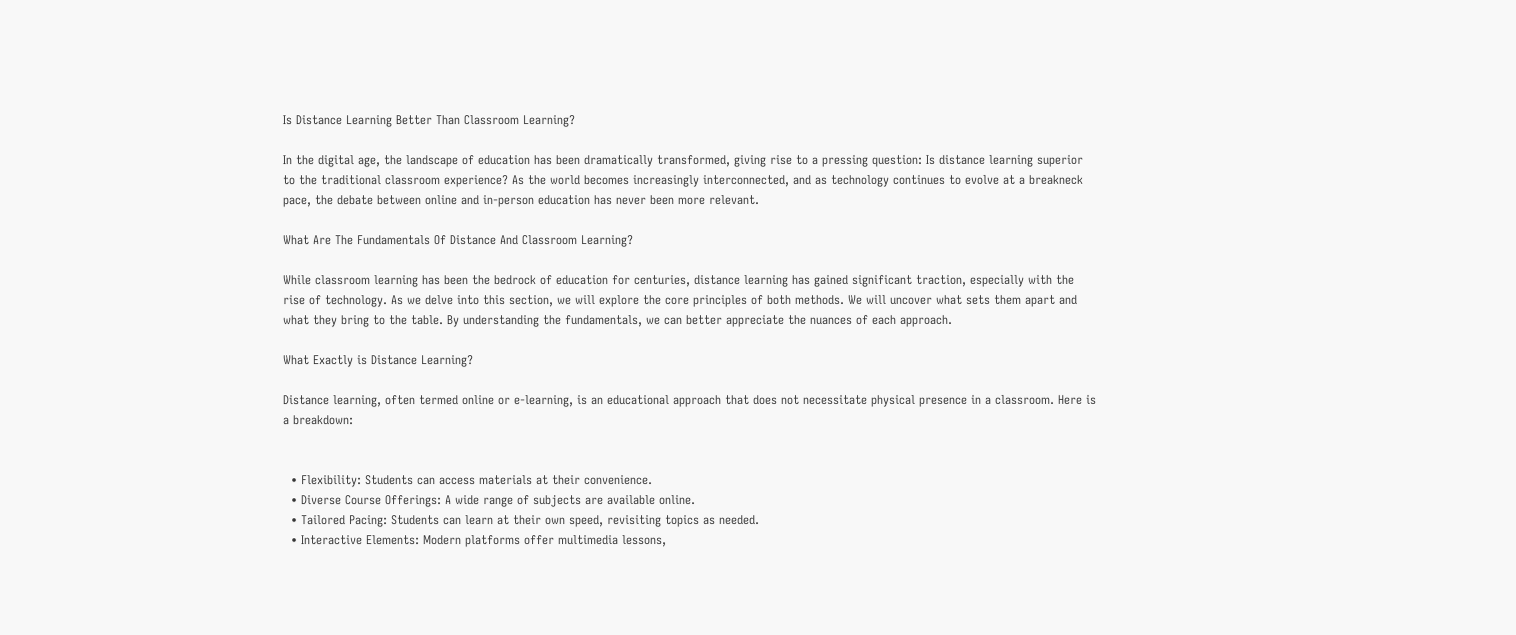Is Distance Learning Better Than Classroom Learning?

In the digital age, the landscape of education has been dramatically transformed, giving rise to a pressing question: Is distance learning superior to the traditional classroom experience? As the world becomes increasingly interconnected, and as technology continues to evolve at a breakneck pace, the debate between online and in-person education has never been more relevant.

What Are The Fundamentals Of Distance And Classroom Learning?

While classroom learning has been the bedrock of education for centuries, distance learning has gained significant traction, especially with the rise of technology. As we delve into this section, we will explore the core principles of both methods. We will uncover what sets them apart and what they bring to the table. By understanding the fundamentals, we can better appreciate the nuances of each approach.

What Exactly is Distance Learning?

Distance learning, often termed online or e-learning, is an educational approach that does not necessitate physical presence in a classroom. Here is a breakdown:


  • Flexibility: Students can access materials at their convenience.
  • Diverse Course Offerings: A wide range of subjects are available online.
  • Tailored Pacing: Students can learn at their own speed, revisiting topics as needed.
  • Interactive Elements: Modern platforms offer multimedia lessons,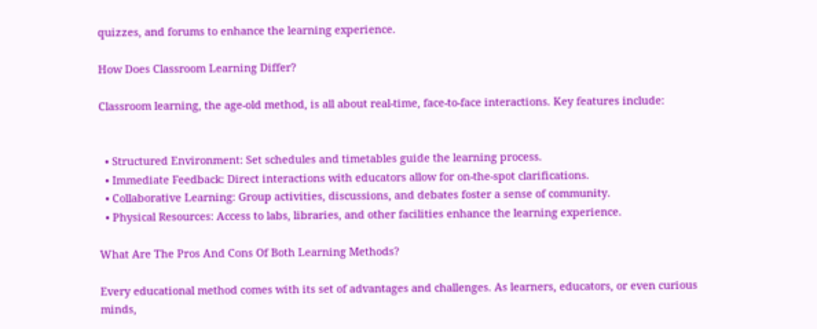quizzes, and forums to enhance the learning experience.

How Does Classroom Learning Differ?

Classroom learning, the age-old method, is all about real-time, face-to-face interactions. Key features include:


  • Structured Environment: Set schedules and timetables guide the learning process.
  • Immediate Feedback: Direct interactions with educators allow for on-the-spot clarifications.
  • Collaborative Learning: Group activities, discussions, and debates foster a sense of community.
  • Physical Resources: Access to labs, libraries, and other facilities enhance the learning experience.

What Are The Pros And Cons Of Both Learning Methods?

Every educational method comes with its set of advantages and challenges. As learners, educators, or even curious minds,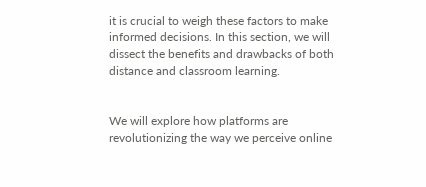it is crucial to weigh these factors to make informed decisions. In this section, we will dissect the benefits and drawbacks of both distance and classroom learning.


We will explore how platforms are revolutionizing the way we perceive online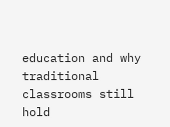education and why traditional classrooms still hold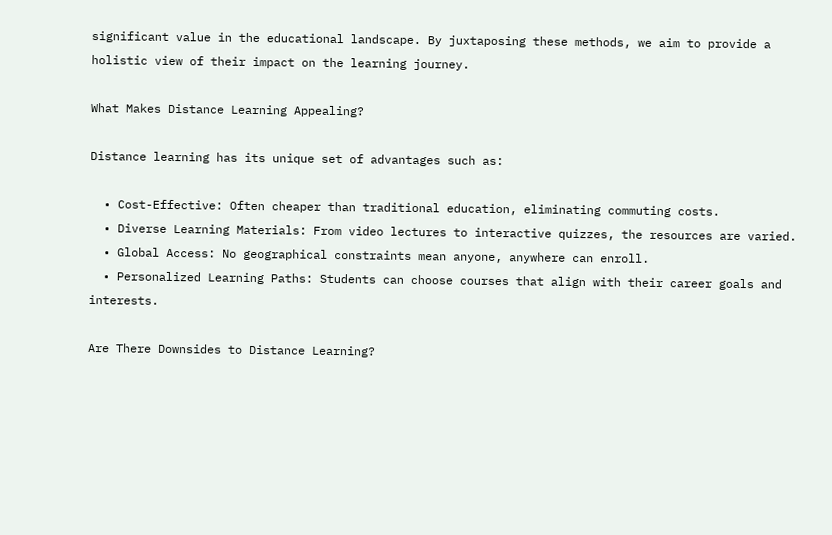significant value in the educational landscape. By juxtaposing these methods, we aim to provide a holistic view of their impact on the learning journey.

What Makes Distance Learning Appealing?

Distance learning has its unique set of advantages such as:

  • Cost-Effective: Often cheaper than traditional education, eliminating commuting costs.
  • Diverse Learning Materials: From video lectures to interactive quizzes, the resources are varied.
  • Global Access: No geographical constraints mean anyone, anywhere can enroll.
  • Personalized Learning Paths: Students can choose courses that align with their career goals and interests.

Are There Downsides to Distance Learning?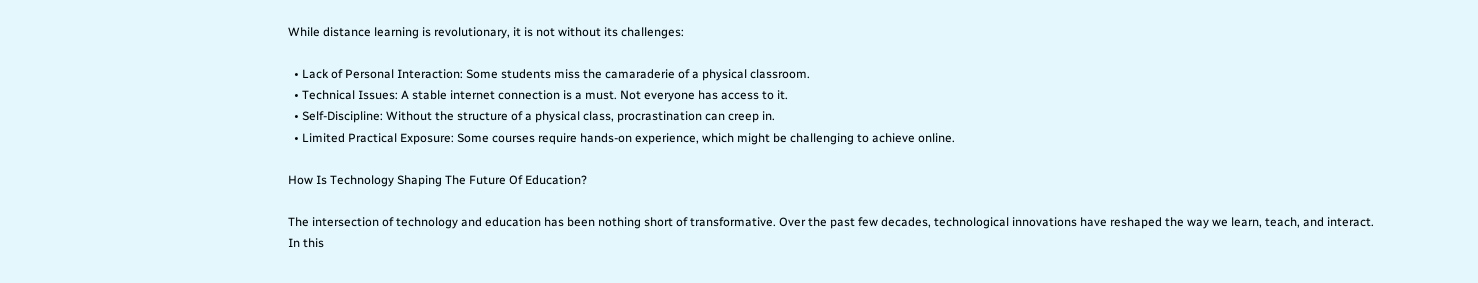While distance learning is revolutionary, it is not without its challenges:

  • Lack of Personal Interaction: Some students miss the camaraderie of a physical classroom.
  • Technical Issues: A stable internet connection is a must. Not everyone has access to it.
  • Self-Discipline: Without the structure of a physical class, procrastination can creep in.
  • Limited Practical Exposure: Some courses require hands-on experience, which might be challenging to achieve online.

How Is Technology Shaping The Future Of Education?

The intersection of technology and education has been nothing short of transformative. Over the past few decades, technological innovations have reshaped the way we learn, teach, and interact. In this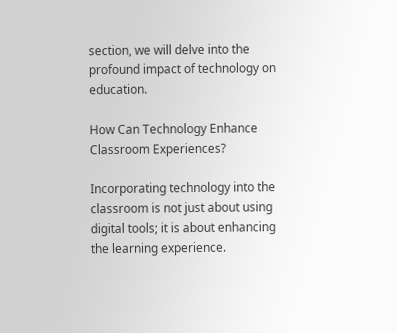section, we will delve into the profound impact of technology on education.

How Can Technology Enhance Classroom Experiences?

Incorporating technology into the classroom is not just about using digital tools; it is about enhancing the learning experience.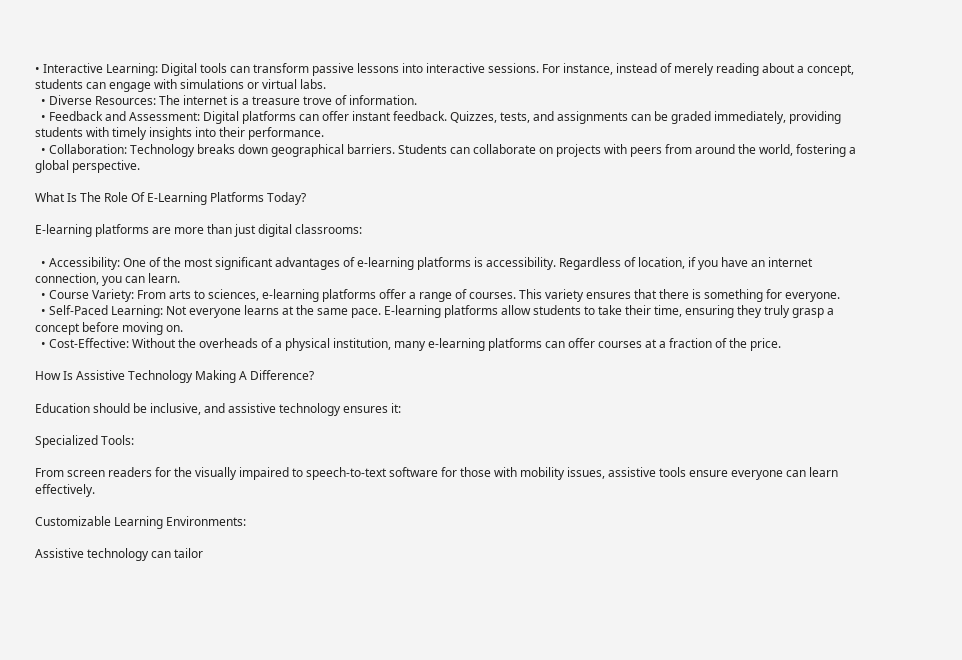• Interactive Learning: Digital tools can transform passive lessons into interactive sessions. For instance, instead of merely reading about a concept, students can engage with simulations or virtual labs.
  • Diverse Resources: The internet is a treasure trove of information.
  • Feedback and Assessment: Digital platforms can offer instant feedback. Quizzes, tests, and assignments can be graded immediately, providing students with timely insights into their performance.
  • Collaboration: Technology breaks down geographical barriers. Students can collaborate on projects with peers from around the world, fostering a global perspective.

What Is The Role Of E-Learning Platforms Today?

E-learning platforms are more than just digital classrooms:

  • Accessibility: One of the most significant advantages of e-learning platforms is accessibility. Regardless of location, if you have an internet connection, you can learn.
  • Course Variety: From arts to sciences, e-learning platforms offer a range of courses. This variety ensures that there is something for everyone.
  • Self-Paced Learning: Not everyone learns at the same pace. E-learning platforms allow students to take their time, ensuring they truly grasp a concept before moving on.
  • Cost-Effective: Without the overheads of a physical institution, many e-learning platforms can offer courses at a fraction of the price.

How Is Assistive Technology Making A Difference?

Education should be inclusive, and assistive technology ensures it:

Specialized Tools:

From screen readers for the visually impaired to speech-to-text software for those with mobility issues, assistive tools ensure everyone can learn effectively.

Customizable Learning Environments:

Assistive technology can tailor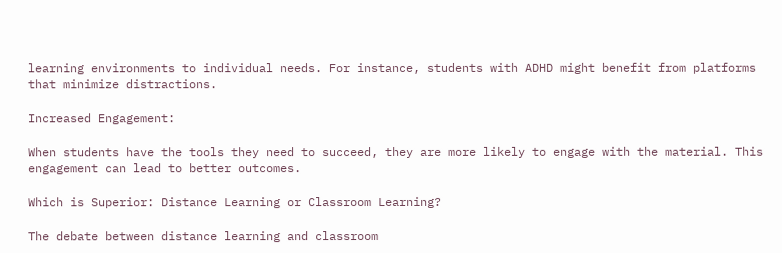learning environments to individual needs. For instance, students with ADHD might benefit from platforms that minimize distractions.

Increased Engagement:

When students have the tools they need to succeed, they are more likely to engage with the material. This engagement can lead to better outcomes.

Which is Superior: Distance Learning or Classroom Learning?

The debate between distance learning and classroom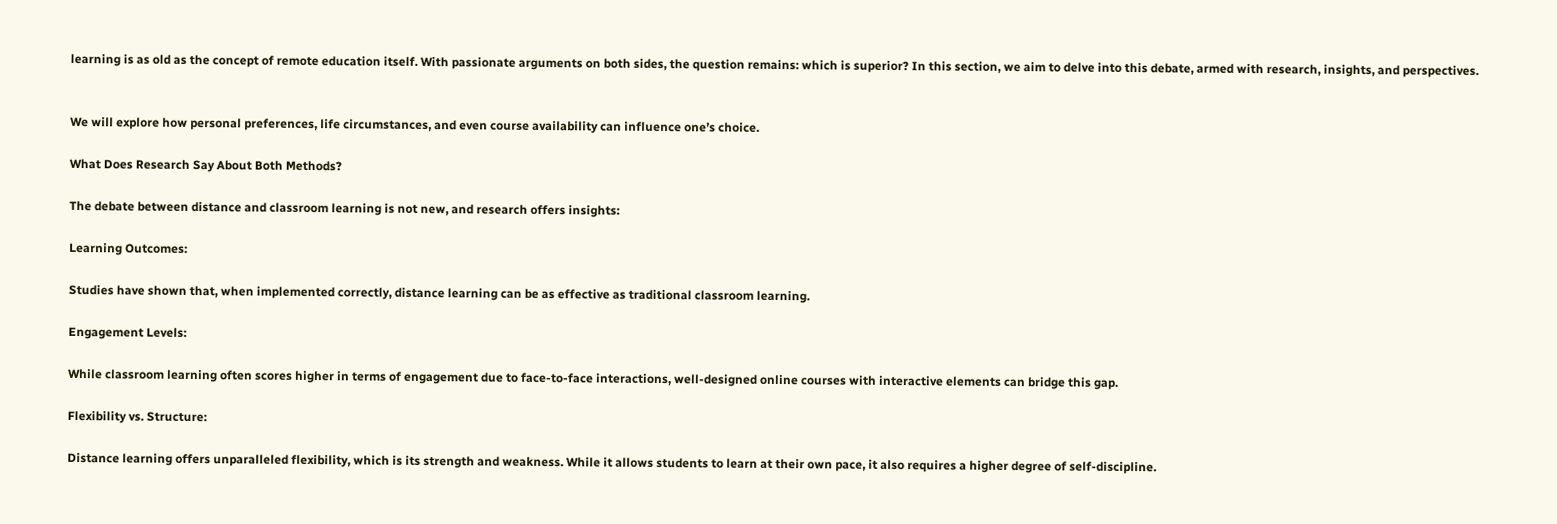learning is as old as the concept of remote education itself. With passionate arguments on both sides, the question remains: which is superior? In this section, we aim to delve into this debate, armed with research, insights, and perspectives.


We will explore how personal preferences, life circumstances, and even course availability can influence one’s choice.

What Does Research Say About Both Methods?

The debate between distance and classroom learning is not new, and research offers insights:

Learning Outcomes:

Studies have shown that, when implemented correctly, distance learning can be as effective as traditional classroom learning.

Engagement Levels:

While classroom learning often scores higher in terms of engagement due to face-to-face interactions, well-designed online courses with interactive elements can bridge this gap.

Flexibility vs. Structure:

Distance learning offers unparalleled flexibility, which is its strength and weakness. While it allows students to learn at their own pace, it also requires a higher degree of self-discipline.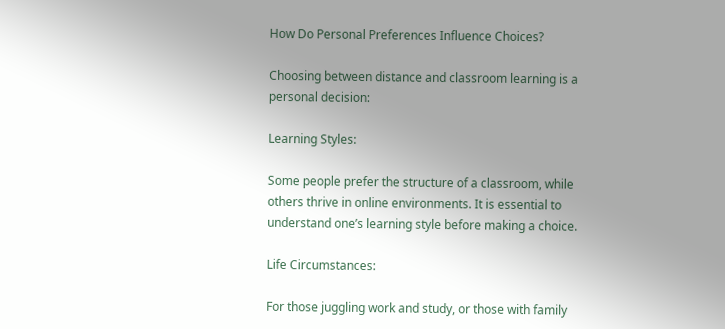How Do Personal Preferences Influence Choices?

Choosing between distance and classroom learning is a personal decision:

Learning Styles:

Some people prefer the structure of a classroom, while others thrive in online environments. It is essential to understand one’s learning style before making a choice.

Life Circumstances:

For those juggling work and study, or those with family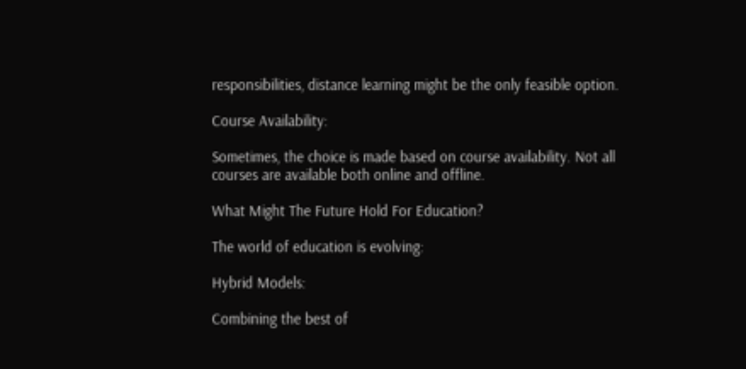responsibilities, distance learning might be the only feasible option.

Course Availability:

Sometimes, the choice is made based on course availability. Not all courses are available both online and offline.

What Might The Future Hold For Education?

The world of education is evolving:

Hybrid Models:

Combining the best of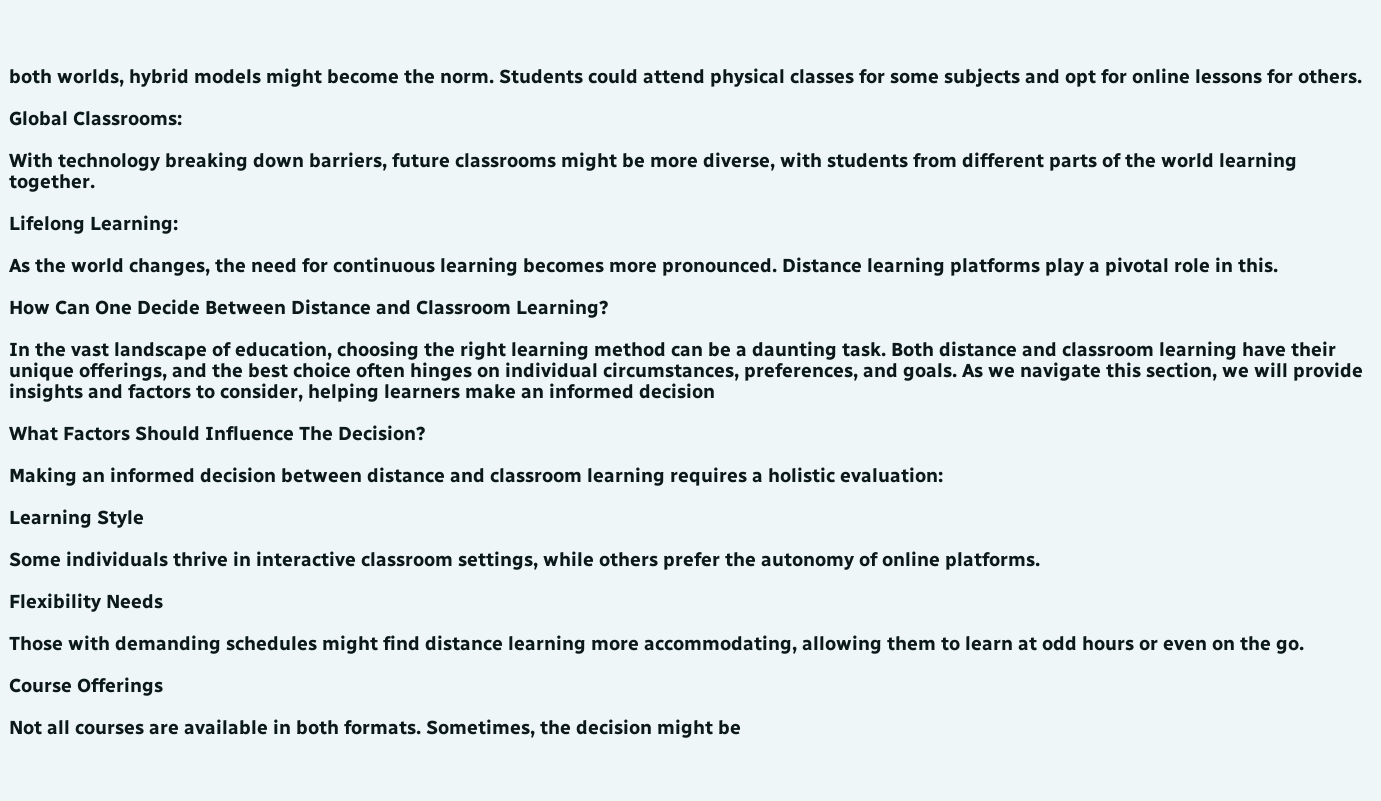both worlds, hybrid models might become the norm. Students could attend physical classes for some subjects and opt for online lessons for others.

Global Classrooms:

With technology breaking down barriers, future classrooms might be more diverse, with students from different parts of the world learning together.

Lifelong Learning:

As the world changes, the need for continuous learning becomes more pronounced. Distance learning platforms play a pivotal role in this.

How Can One Decide Between Distance and Classroom Learning?

In the vast landscape of education, choosing the right learning method can be a daunting task. Both distance and classroom learning have their unique offerings, and the best choice often hinges on individual circumstances, preferences, and goals. As we navigate this section, we will provide insights and factors to consider, helping learners make an informed decision

What Factors Should Influence The Decision?

Making an informed decision between distance and classroom learning requires a holistic evaluation:

Learning Style

Some individuals thrive in interactive classroom settings, while others prefer the autonomy of online platforms.

Flexibility Needs

Those with demanding schedules might find distance learning more accommodating, allowing them to learn at odd hours or even on the go.

Course Offerings

Not all courses are available in both formats. Sometimes, the decision might be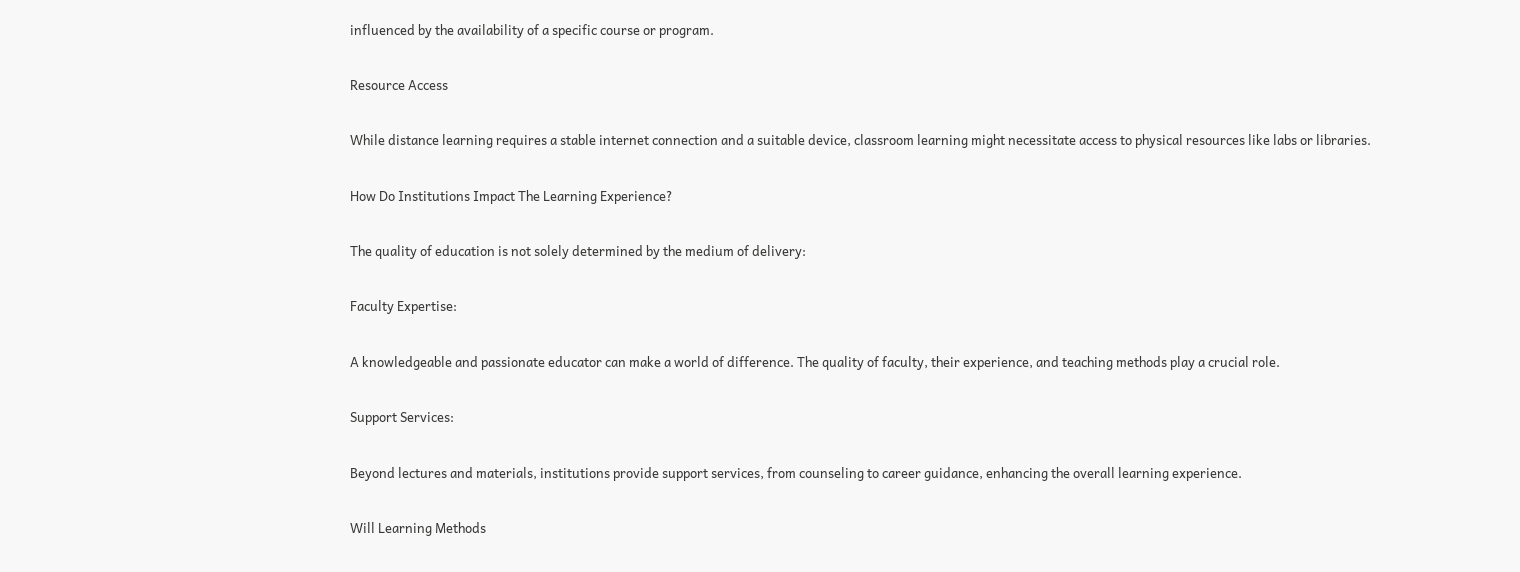influenced by the availability of a specific course or program.

Resource Access

While distance learning requires a stable internet connection and a suitable device, classroom learning might necessitate access to physical resources like labs or libraries.

How Do Institutions Impact The Learning Experience?

The quality of education is not solely determined by the medium of delivery:

Faculty Expertise:

A knowledgeable and passionate educator can make a world of difference. The quality of faculty, their experience, and teaching methods play a crucial role.

Support Services:

Beyond lectures and materials, institutions provide support services, from counseling to career guidance, enhancing the overall learning experience.

Will Learning Methods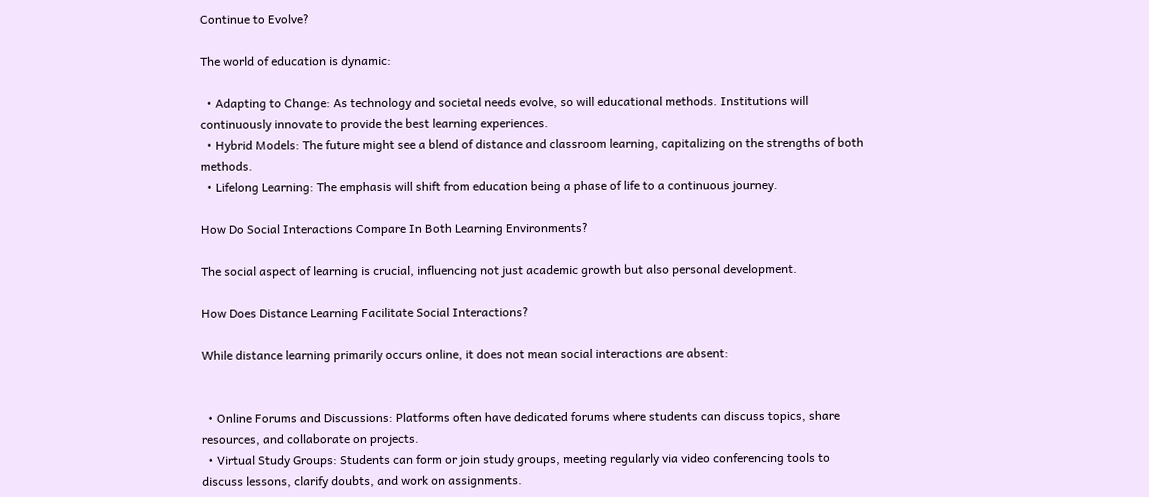Continue to Evolve?

The world of education is dynamic:

  • Adapting to Change: As technology and societal needs evolve, so will educational methods. Institutions will continuously innovate to provide the best learning experiences.
  • Hybrid Models: The future might see a blend of distance and classroom learning, capitalizing on the strengths of both methods.
  • Lifelong Learning: The emphasis will shift from education being a phase of life to a continuous journey.

How Do Social Interactions Compare In Both Learning Environments?

The social aspect of learning is crucial, influencing not just academic growth but also personal development.

How Does Distance Learning Facilitate Social Interactions?

While distance learning primarily occurs online, it does not mean social interactions are absent:


  • Online Forums and Discussions: Platforms often have dedicated forums where students can discuss topics, share resources, and collaborate on projects.
  • Virtual Study Groups: Students can form or join study groups, meeting regularly via video conferencing tools to discuss lessons, clarify doubts, and work on assignments.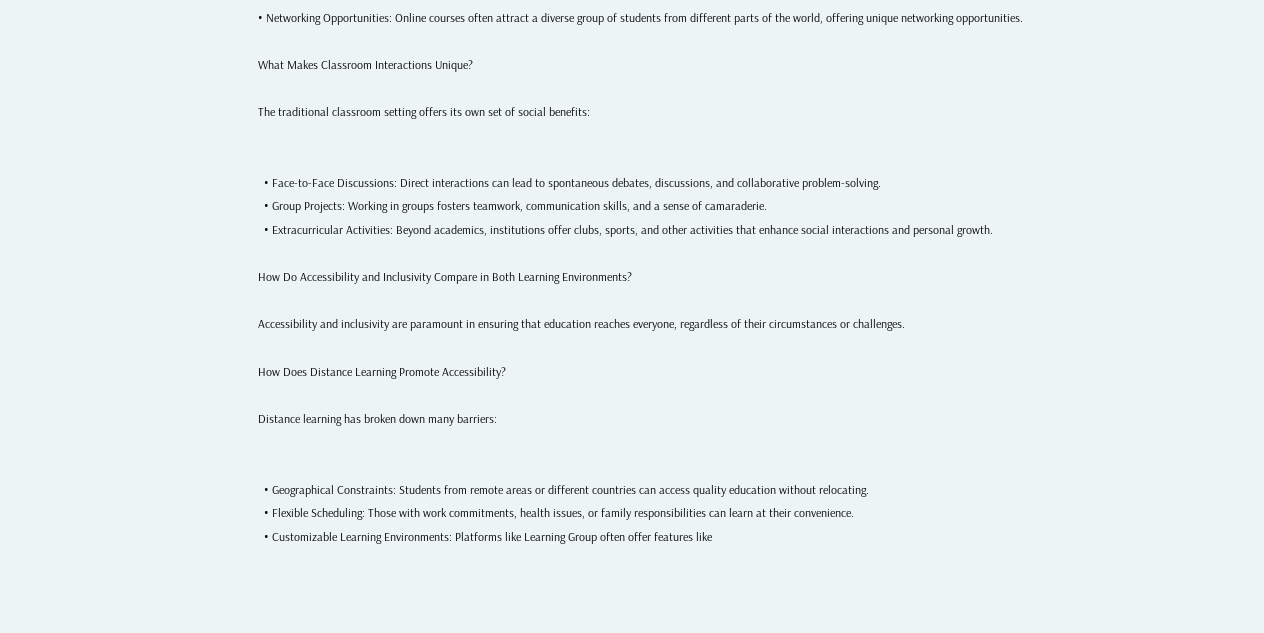• Networking Opportunities: Online courses often attract a diverse group of students from different parts of the world, offering unique networking opportunities.

What Makes Classroom Interactions Unique?

The traditional classroom setting offers its own set of social benefits:


  • Face-to-Face Discussions: Direct interactions can lead to spontaneous debates, discussions, and collaborative problem-solving.
  • Group Projects: Working in groups fosters teamwork, communication skills, and a sense of camaraderie.
  • Extracurricular Activities: Beyond academics, institutions offer clubs, sports, and other activities that enhance social interactions and personal growth.

How Do Accessibility and Inclusivity Compare in Both Learning Environments?

Accessibility and inclusivity are paramount in ensuring that education reaches everyone, regardless of their circumstances or challenges.

How Does Distance Learning Promote Accessibility?

Distance learning has broken down many barriers:


  • Geographical Constraints: Students from remote areas or different countries can access quality education without relocating.
  • Flexible Scheduling: Those with work commitments, health issues, or family responsibilities can learn at their convenience.
  • Customizable Learning Environments: Platforms like Learning Group often offer features like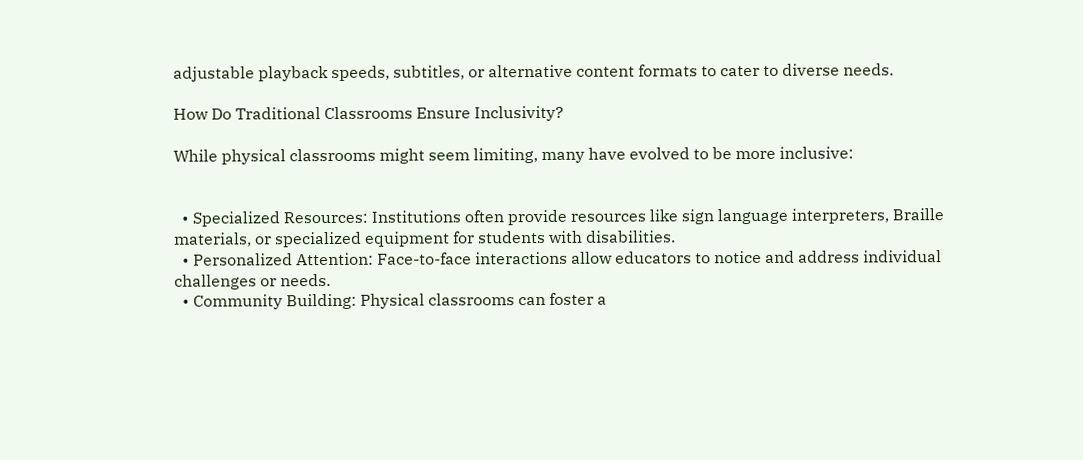adjustable playback speeds, subtitles, or alternative content formats to cater to diverse needs.

How Do Traditional Classrooms Ensure Inclusivity?

While physical classrooms might seem limiting, many have evolved to be more inclusive:


  • Specialized Resources: Institutions often provide resources like sign language interpreters, Braille materials, or specialized equipment for students with disabilities.
  • Personalized Attention: Face-to-face interactions allow educators to notice and address individual challenges or needs.
  • Community Building: Physical classrooms can foster a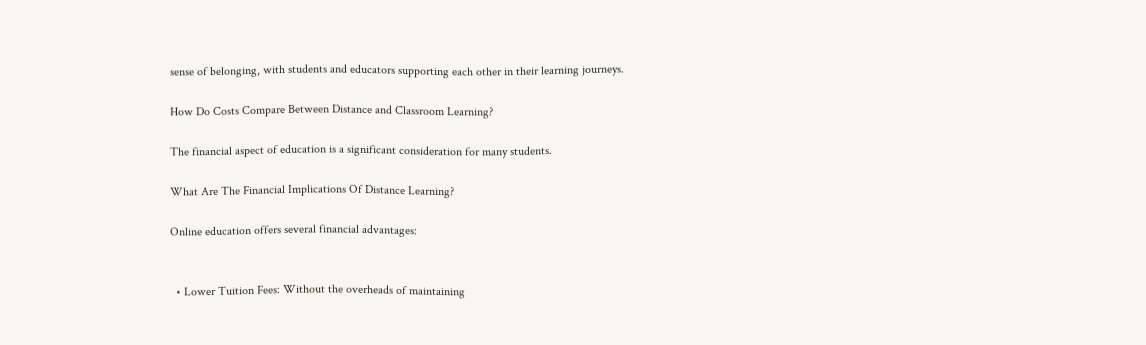sense of belonging, with students and educators supporting each other in their learning journeys.

How Do Costs Compare Between Distance and Classroom Learning?

The financial aspect of education is a significant consideration for many students.

What Are The Financial Implications Of Distance Learning?

Online education offers several financial advantages:


  • Lower Tuition Fees: Without the overheads of maintaining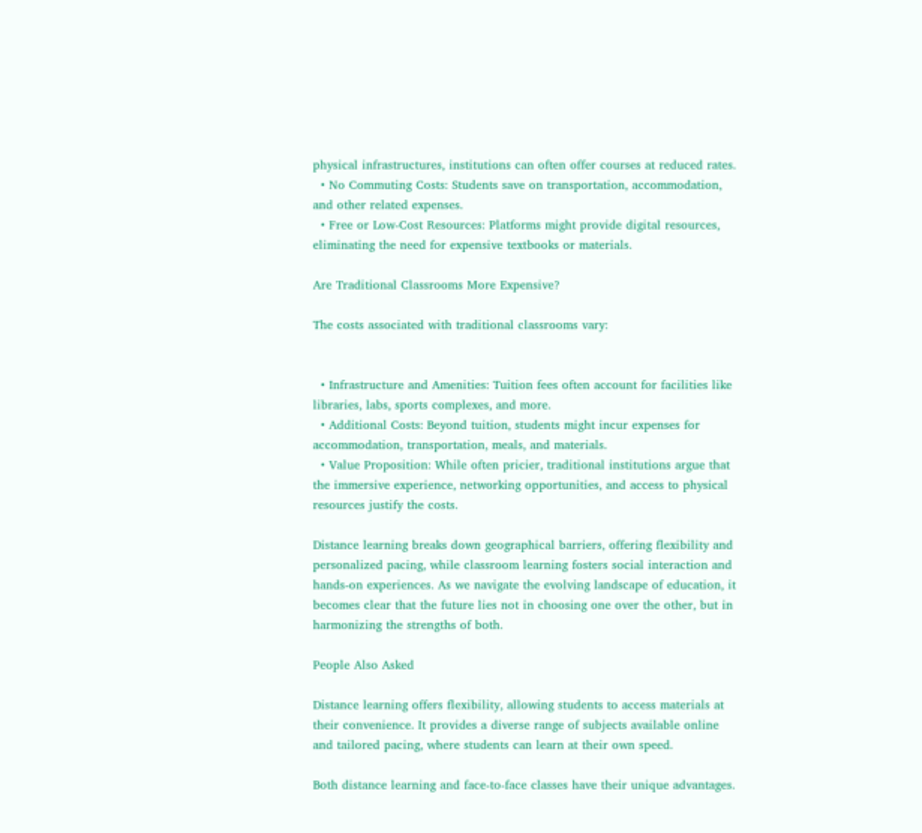physical infrastructures, institutions can often offer courses at reduced rates.
  • No Commuting Costs: Students save on transportation, accommodation, and other related expenses.
  • Free or Low-Cost Resources: Platforms might provide digital resources, eliminating the need for expensive textbooks or materials.

Are Traditional Classrooms More Expensive?

The costs associated with traditional classrooms vary:


  • Infrastructure and Amenities: Tuition fees often account for facilities like libraries, labs, sports complexes, and more.
  • Additional Costs: Beyond tuition, students might incur expenses for accommodation, transportation, meals, and materials.
  • Value Proposition: While often pricier, traditional institutions argue that the immersive experience, networking opportunities, and access to physical resources justify the costs.

Distance learning breaks down geographical barriers, offering flexibility and personalized pacing, while classroom learning fosters social interaction and hands-on experiences. As we navigate the evolving landscape of education, it becomes clear that the future lies not in choosing one over the other, but in harmonizing the strengths of both.

People Also Asked

Distance learning offers flexibility, allowing students to access materials at their convenience. It provides a diverse range of subjects available online and tailored pacing, where students can learn at their own speed.

Both distance learning and face-to-face classes have their unique advantages.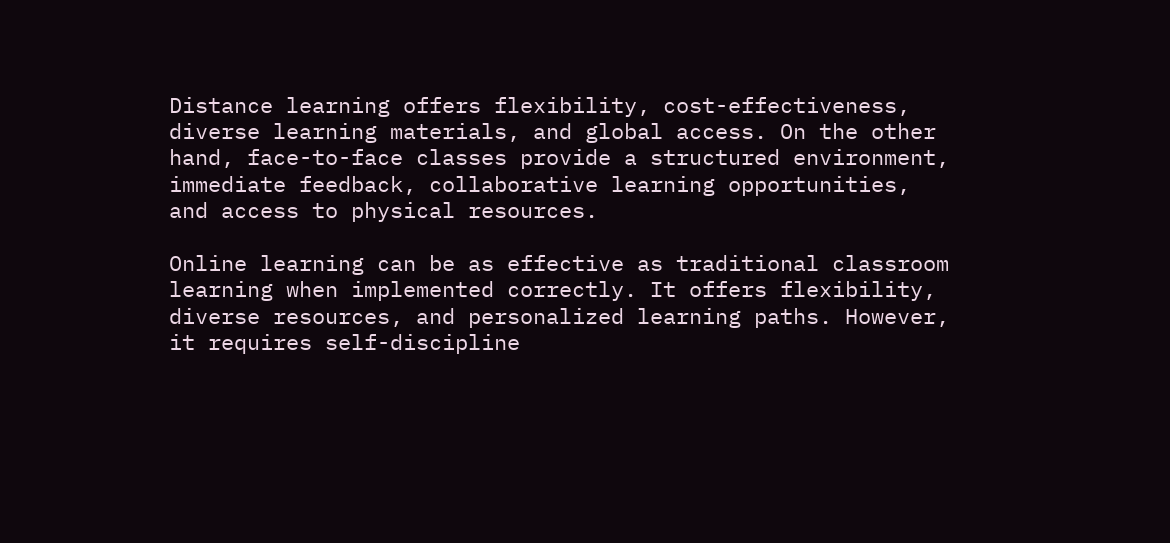Distance learning offers flexibility, cost-effectiveness, diverse learning materials, and global access. On the other hand, face-to-face classes provide a structured environment, immediate feedback, collaborative learning opportunities, and access to physical resources.

Online learning can be as effective as traditional classroom learning when implemented correctly. It offers flexibility, diverse resources, and personalized learning paths. However, it requires self-discipline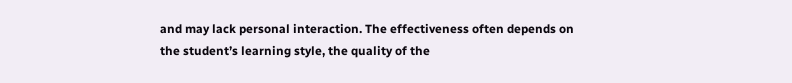and may lack personal interaction. The effectiveness often depends on the student’s learning style, the quality of the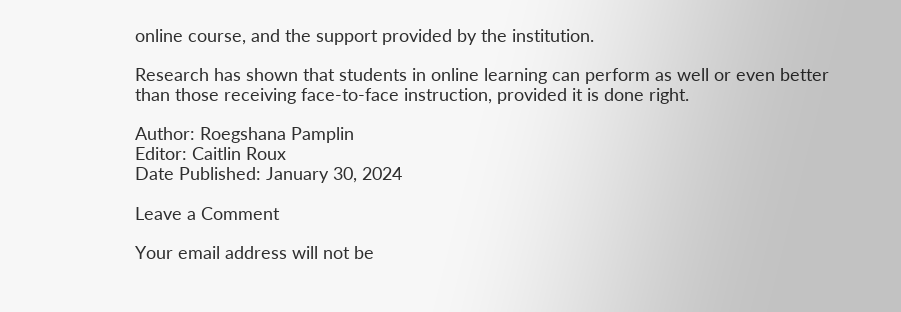online course, and the support provided by the institution.

Research has shown that students in online learning can perform as well or even better than those receiving face-to-face instruction, provided it is done right.

Author: Roegshana Pamplin
Editor: Caitlin Roux
Date Published: January 30, 2024

Leave a Comment

Your email address will not be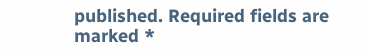published. Required fields are marked *